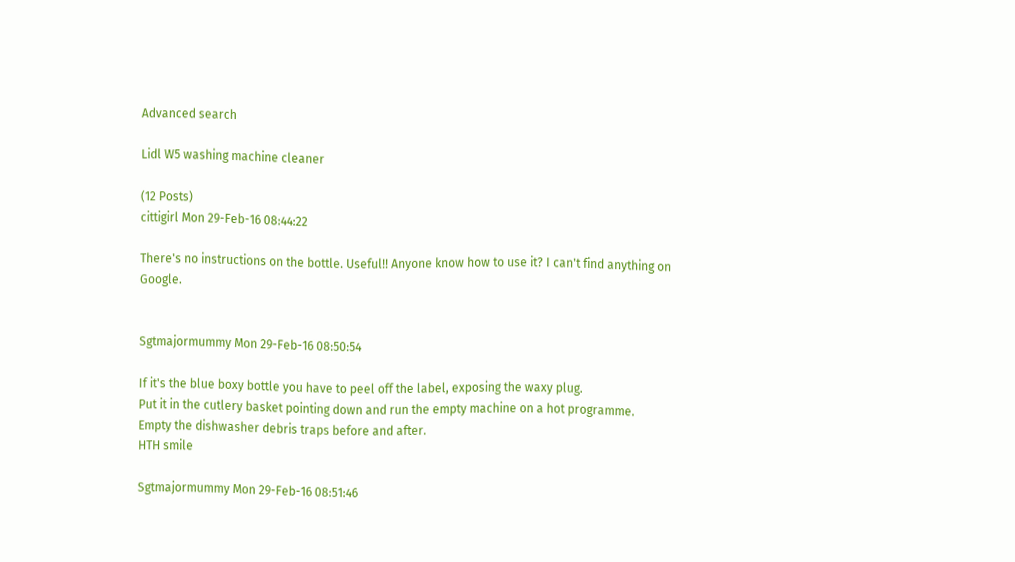Advanced search

Lidl W5 washing machine cleaner

(12 Posts)
cittigirl Mon 29-Feb-16 08:44:22

There's no instructions on the bottle. Useful!! Anyone know how to use it? I can't find anything on Google.


Sgtmajormummy Mon 29-Feb-16 08:50:54

If it's the blue boxy bottle you have to peel off the label, exposing the waxy plug.
Put it in the cutlery basket pointing down and run the empty machine on a hot programme.
Empty the dishwasher debris traps before and after.
HTH smile

Sgtmajormummy Mon 29-Feb-16 08:51:46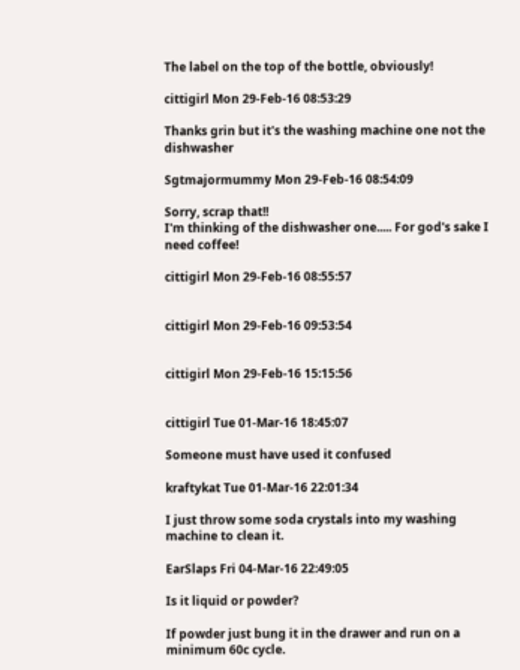The label on the top of the bottle, obviously!

cittigirl Mon 29-Feb-16 08:53:29

Thanks grin but it's the washing machine one not the dishwasher

Sgtmajormummy Mon 29-Feb-16 08:54:09

Sorry, scrap that!!
I'm thinking of the dishwasher one..... For god's sake I need coffee!

cittigirl Mon 29-Feb-16 08:55:57


cittigirl Mon 29-Feb-16 09:53:54


cittigirl Mon 29-Feb-16 15:15:56


cittigirl Tue 01-Mar-16 18:45:07

Someone must have used it confused

kraftykat Tue 01-Mar-16 22:01:34

I just throw some soda crystals into my washing machine to clean it.

EarSlaps Fri 04-Mar-16 22:49:05

Is it liquid or powder?

If powder just bung it in the drawer and run on a minimum 60c cycle.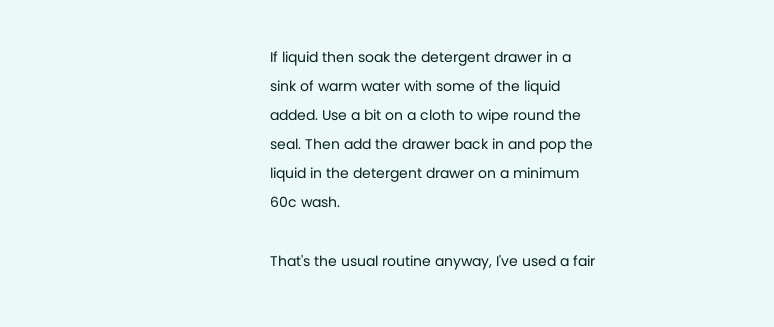If liquid then soak the detergent drawer in a sink of warm water with some of the liquid added. Use a bit on a cloth to wipe round the seal. Then add the drawer back in and pop the liquid in the detergent drawer on a minimum 60c wash.

That's the usual routine anyway, I've used a fair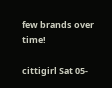few brands over time!

cittigirl Sat 05-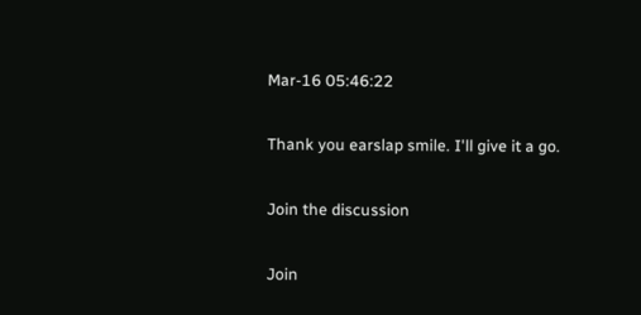Mar-16 05:46:22

Thank you earslap smile. I'll give it a go.

Join the discussion

Join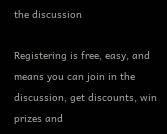the discussion

Registering is free, easy, and means you can join in the discussion, get discounts, win prizes and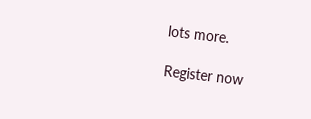lots more.

Register now